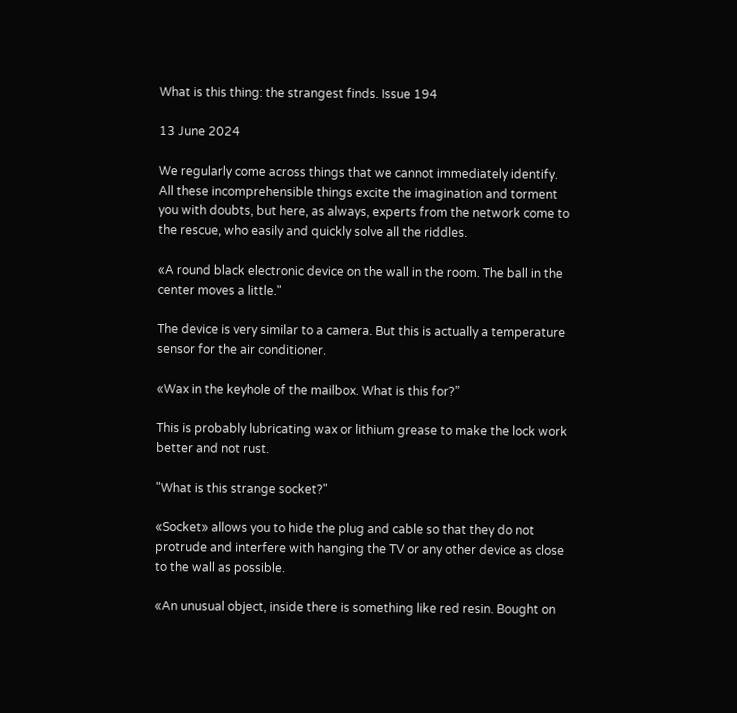What is this thing: the strangest finds. Issue 194

13 June 2024

We regularly come across things that we cannot immediately identify. All these incomprehensible things excite the imagination and torment you with doubts, but here, as always, experts from the network come to the rescue, who easily and quickly solve all the riddles.

«A round black electronic device on the wall in the room. The ball in the center moves a little."

The device is very similar to a camera. But this is actually a temperature sensor for the air conditioner.

«Wax in the keyhole of the mailbox. What is this for?”

This is probably lubricating wax or lithium grease to make the lock work better and not rust.

"What is this strange socket?"

«Socket» allows you to hide the plug and cable so that they do not protrude and interfere with hanging the TV or any other device as close to the wall as possible.

«An unusual object, inside there is something like red resin. Bought on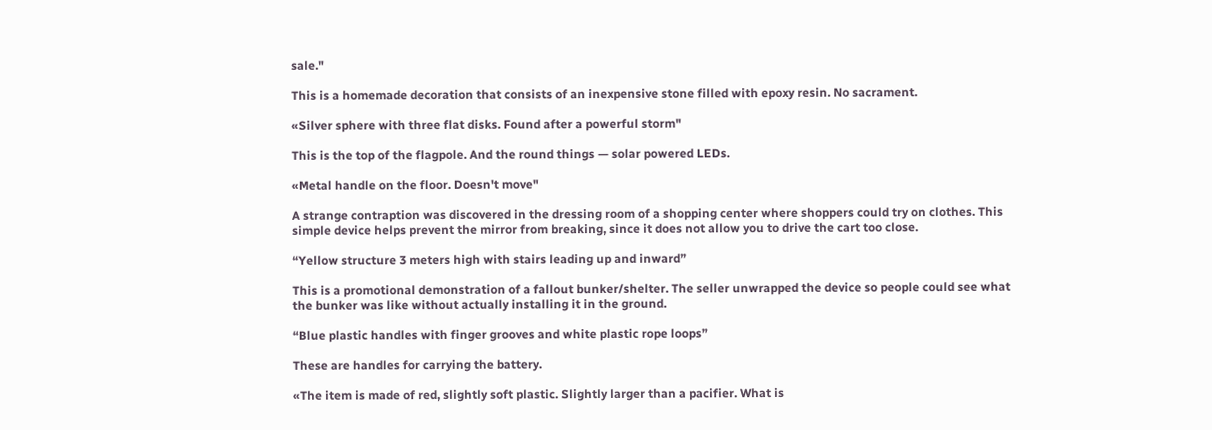sale."

This is a homemade decoration that consists of an inexpensive stone filled with epoxy resin. No sacrament.

«Silver sphere with three flat disks. Found after a powerful storm"

This is the top of the flagpole. And the round things — solar powered LEDs.

«Metal handle on the floor. Doesn't move"

A strange contraption was discovered in the dressing room of a shopping center where shoppers could try on clothes. This simple device helps prevent the mirror from breaking, since it does not allow you to drive the cart too close.

“Yellow structure 3 meters high with stairs leading up and inward”

This is a promotional demonstration of a fallout bunker/shelter. The seller unwrapped the device so people could see what the bunker was like without actually installing it in the ground.

“Blue plastic handles with finger grooves and white plastic rope loops”

These are handles for carrying the battery.

«The item is made of red, slightly soft plastic. Slightly larger than a pacifier. What is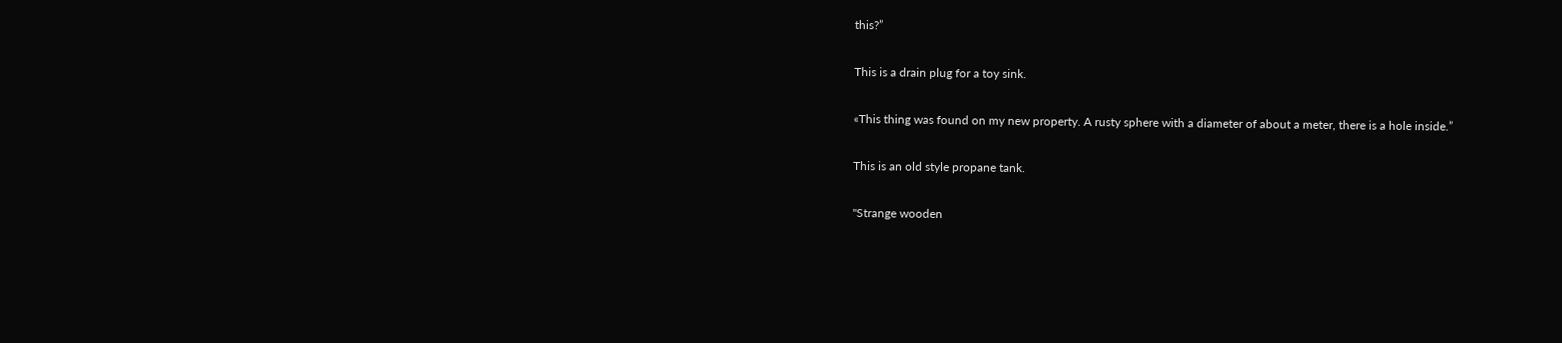this?”

This is a drain plug for a toy sink.

«This thing was found on my new property. A rusty sphere with a diameter of about a meter, there is a hole inside.”

This is an old style propane tank.

"Strange wooden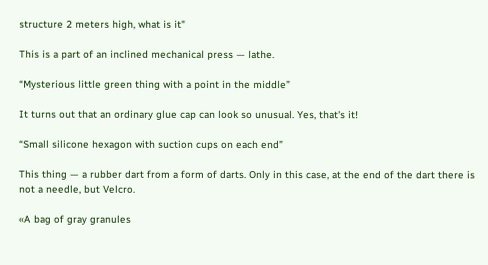structure 2 meters high, what is it"

This is a part of an inclined mechanical press — lathe.

“Mysterious little green thing with a point in the middle”

It turns out that an ordinary glue cap can look so unusual. Yes, that's it!

“Small silicone hexagon with suction cups on each end”

This thing — a rubber dart from a form of darts. Only in this case, at the end of the dart there is not a needle, but Velcro.

«A bag of gray granules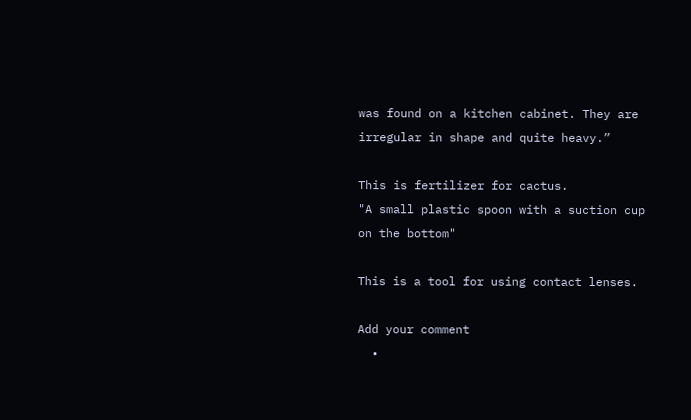was found on a kitchen cabinet. They are irregular in shape and quite heavy.”

This is fertilizer for cactus.
"A small plastic spoon with a suction cup on the bottom"

This is a tool for using contact lenses.

Add your comment
  •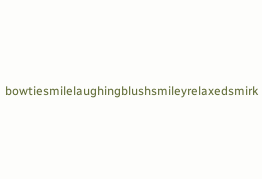bowtiesmilelaughingblushsmileyrelaxedsmirk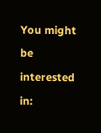You might be interested in: